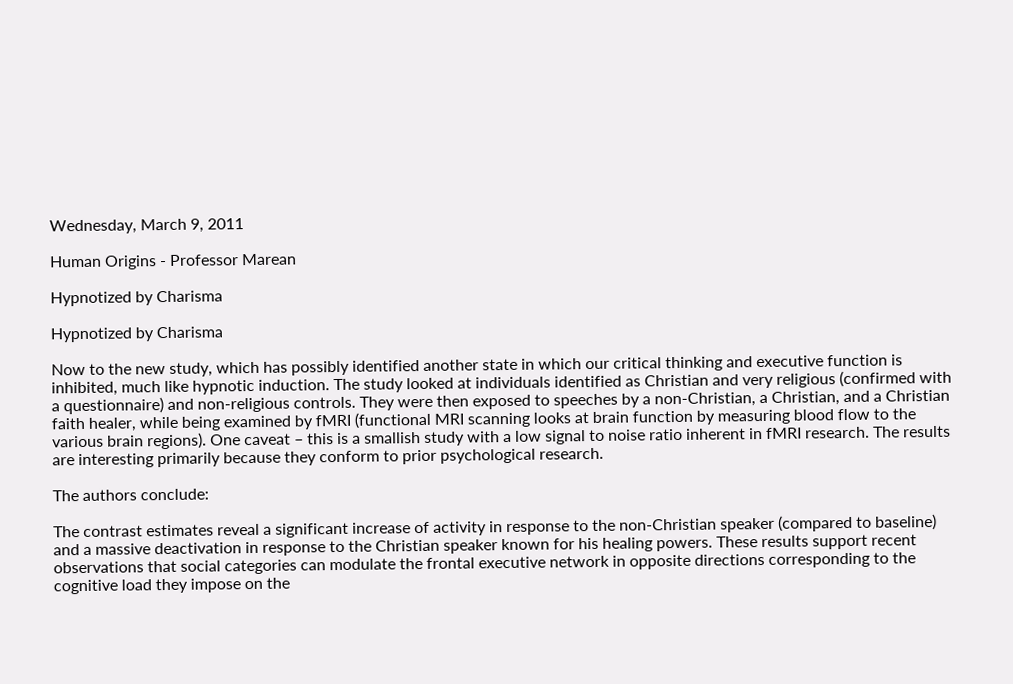Wednesday, March 9, 2011

Human Origins - Professor Marean

Hypnotized by Charisma

Hypnotized by Charisma

Now to the new study, which has possibly identified another state in which our critical thinking and executive function is inhibited, much like hypnotic induction. The study looked at individuals identified as Christian and very religious (confirmed with a questionnaire) and non-religious controls. They were then exposed to speeches by a non-Christian, a Christian, and a Christian faith healer, while being examined by fMRI (functional MRI scanning looks at brain function by measuring blood flow to the various brain regions). One caveat – this is a smallish study with a low signal to noise ratio inherent in fMRI research. The results are interesting primarily because they conform to prior psychological research.

The authors conclude:

The contrast estimates reveal a significant increase of activity in response to the non-Christian speaker (compared to baseline) and a massive deactivation in response to the Christian speaker known for his healing powers. These results support recent observations that social categories can modulate the frontal executive network in opposite directions corresponding to the cognitive load they impose on the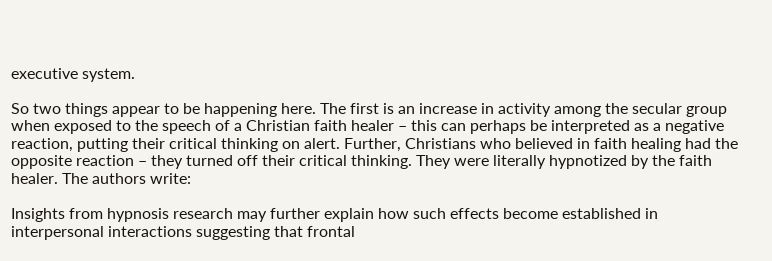executive system.

So two things appear to be happening here. The first is an increase in activity among the secular group when exposed to the speech of a Christian faith healer – this can perhaps be interpreted as a negative reaction, putting their critical thinking on alert. Further, Christians who believed in faith healing had the opposite reaction – they turned off their critical thinking. They were literally hypnotized by the faith healer. The authors write:

Insights from hypnosis research may further explain how such effects become established in interpersonal interactions suggesting that frontal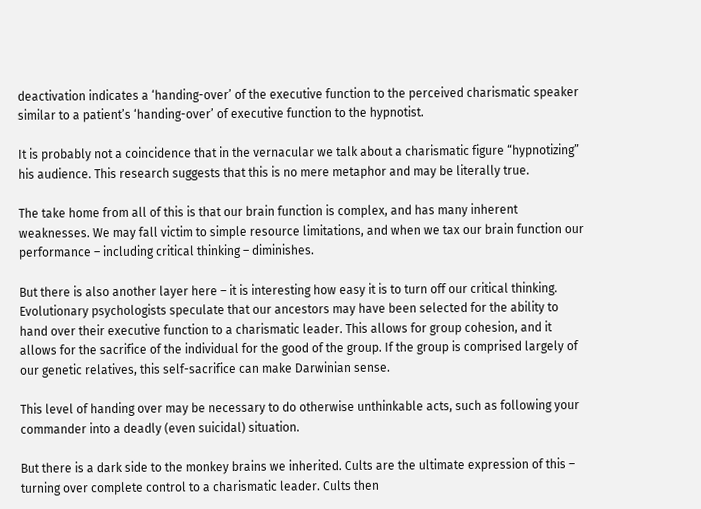deactivation indicates a ‘handing-over’ of the executive function to the perceived charismatic speaker similar to a patient’s ‘handing-over’ of executive function to the hypnotist.

It is probably not a coincidence that in the vernacular we talk about a charismatic figure “hypnotizing” his audience. This research suggests that this is no mere metaphor and may be literally true.

The take home from all of this is that our brain function is complex, and has many inherent weaknesses. We may fall victim to simple resource limitations, and when we tax our brain function our performance – including critical thinking – diminishes.

But there is also another layer here – it is interesting how easy it is to turn off our critical thinking. Evolutionary psychologists speculate that our ancestors may have been selected for the ability to hand over their executive function to a charismatic leader. This allows for group cohesion, and it allows for the sacrifice of the individual for the good of the group. If the group is comprised largely of our genetic relatives, this self-sacrifice can make Darwinian sense.

This level of handing over may be necessary to do otherwise unthinkable acts, such as following your commander into a deadly (even suicidal) situation.

But there is a dark side to the monkey brains we inherited. Cults are the ultimate expression of this – turning over complete control to a charismatic leader. Cults then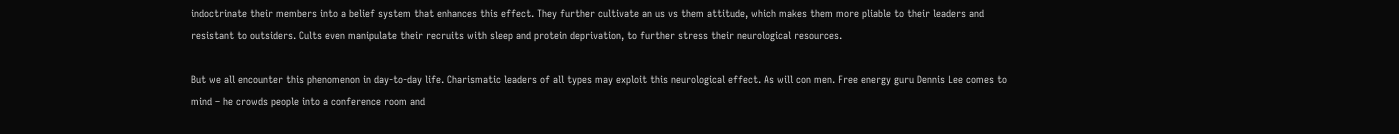indoctrinate their members into a belief system that enhances this effect. They further cultivate an us vs them attitude, which makes them more pliable to their leaders and resistant to outsiders. Cults even manipulate their recruits with sleep and protein deprivation, to further stress their neurological resources.

But we all encounter this phenomenon in day-to-day life. Charismatic leaders of all types may exploit this neurological effect. As will con men. Free energy guru Dennis Lee comes to mind – he crowds people into a conference room and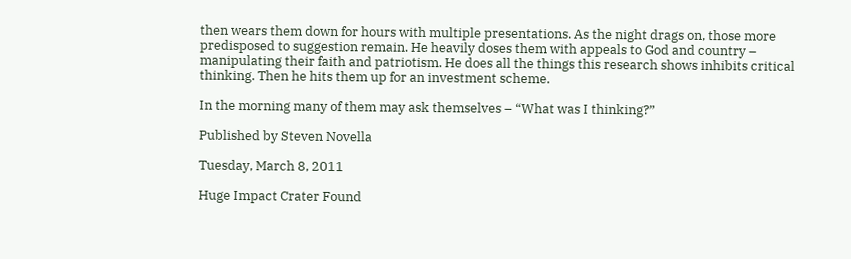then wears them down for hours with multiple presentations. As the night drags on, those more predisposed to suggestion remain. He heavily doses them with appeals to God and country – manipulating their faith and patriotism. He does all the things this research shows inhibits critical thinking. Then he hits them up for an investment scheme.

In the morning many of them may ask themselves – “What was I thinking?”

Published by Steven Novella

Tuesday, March 8, 2011

Huge Impact Crater Found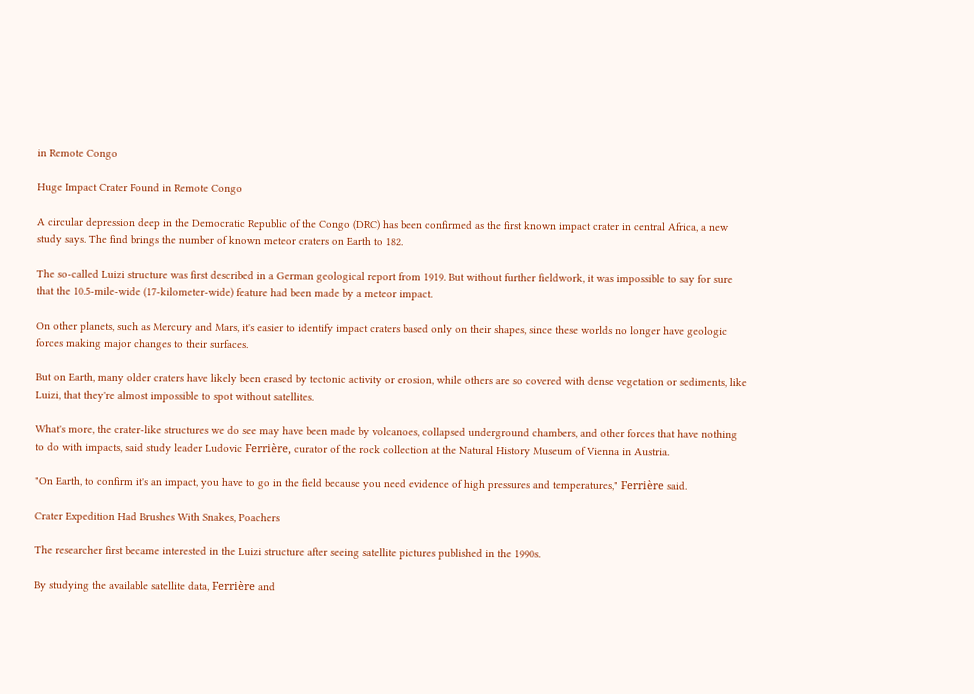in Remote Congo

Huge Impact Crater Found in Remote Congo

A circular depression deep in the Democratic Republic of the Congo (DRC) has been confirmed as the first known impact crater in central Africa, a new study says. The find brings the number of known meteor craters on Earth to 182.

The so-called Luizi structure was first described in a German geological report from 1919. But without further fieldwork, it was impossible to say for sure that the 10.5-mile-wide (17-kilometer-wide) feature had been made by a meteor impact.

On other planets, such as Mercury and Mars, it's easier to identify impact craters based only on their shapes, since these worlds no longer have geologic forces making major changes to their surfaces.

But on Earth, many older craters have likely been erased by tectonic activity or erosion, while others are so covered with dense vegetation or sediments, like Luizi, that they're almost impossible to spot without satellites.

What's more, the crater-like structures we do see may have been made by volcanoes, collapsed underground chambers, and other forces that have nothing to do with impacts, said study leader Ludovic Ferrière, curator of the rock collection at the Natural History Museum of Vienna in Austria.

"On Earth, to confirm it's an impact, you have to go in the field because you need evidence of high pressures and temperatures," Ferrière said.

Crater Expedition Had Brushes With Snakes, Poachers

The researcher first became interested in the Luizi structure after seeing satellite pictures published in the 1990s.

By studying the available satellite data, Ferrière and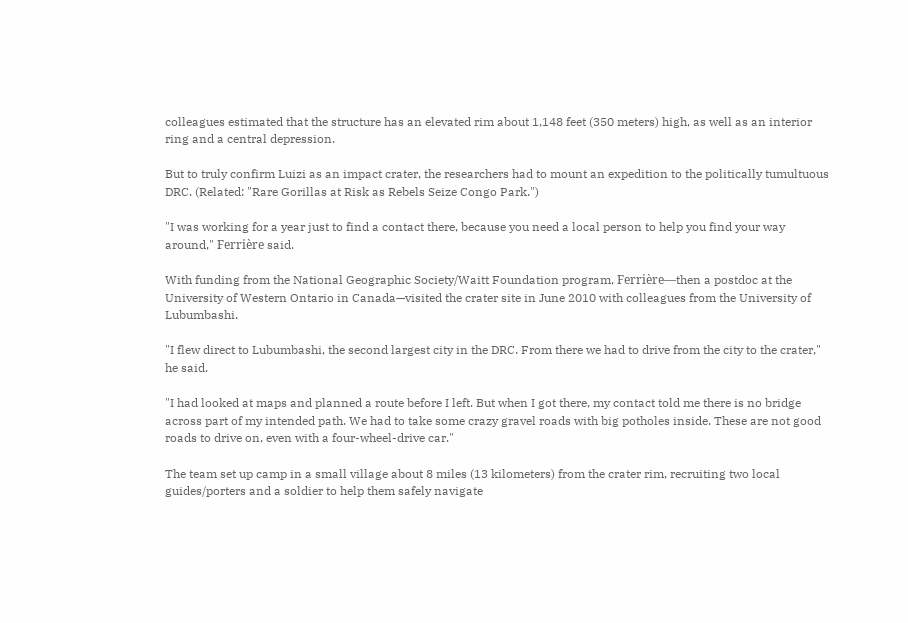colleagues estimated that the structure has an elevated rim about 1,148 feet (350 meters) high, as well as an interior ring and a central depression.

But to truly confirm Luizi as an impact crater, the researchers had to mount an expedition to the politically tumultuous DRC. (Related: "Rare Gorillas at Risk as Rebels Seize Congo Park.")

"I was working for a year just to find a contact there, because you need a local person to help you find your way around," Ferrière said.

With funding from the National Geographic Society/Waitt Foundation program, Ferrière—then a postdoc at the University of Western Ontario in Canada—visited the crater site in June 2010 with colleagues from the University of Lubumbashi.

"I flew direct to Lubumbashi, the second largest city in the DRC. From there we had to drive from the city to the crater," he said.

"I had looked at maps and planned a route before I left. But when I got there, my contact told me there is no bridge across part of my intended path. We had to take some crazy gravel roads with big potholes inside. These are not good roads to drive on, even with a four-wheel-drive car."

The team set up camp in a small village about 8 miles (13 kilometers) from the crater rim, recruiting two local guides/porters and a soldier to help them safely navigate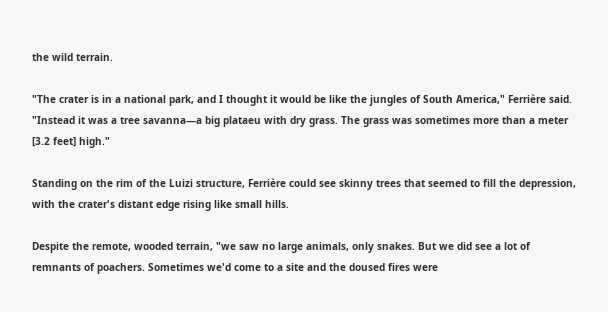the wild terrain.

"The crater is in a national park, and I thought it would be like the jungles of South America," Ferrière said. "Instead it was a tree savanna—a big plataeu with dry grass. The grass was sometimes more than a meter [3.2 feet] high."

Standing on the rim of the Luizi structure, Ferrière could see skinny trees that seemed to fill the depression, with the crater's distant edge rising like small hills.

Despite the remote, wooded terrain, "we saw no large animals, only snakes. But we did see a lot of remnants of poachers. Sometimes we'd come to a site and the doused fires were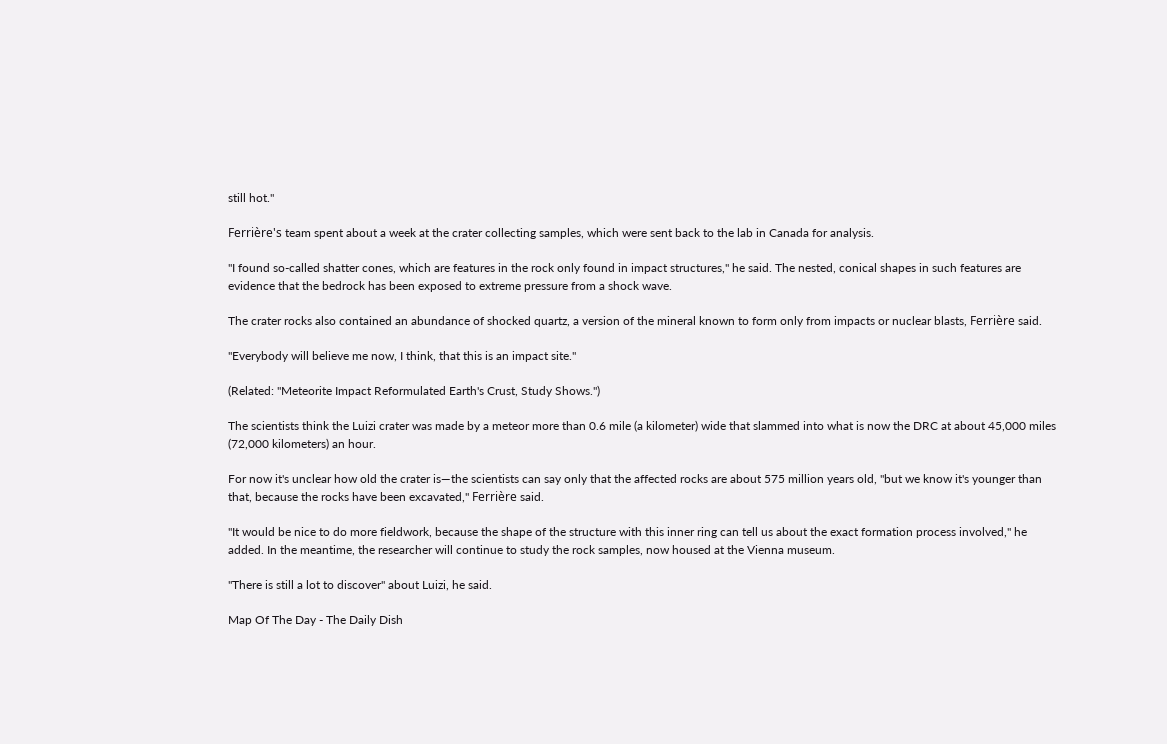still hot."

Ferrière's team spent about a week at the crater collecting samples, which were sent back to the lab in Canada for analysis.

"I found so-called shatter cones, which are features in the rock only found in impact structures," he said. The nested, conical shapes in such features are evidence that the bedrock has been exposed to extreme pressure from a shock wave.

The crater rocks also contained an abundance of shocked quartz, a version of the mineral known to form only from impacts or nuclear blasts, Ferrière said.

"Everybody will believe me now, I think, that this is an impact site."

(Related: "Meteorite Impact Reformulated Earth's Crust, Study Shows.")

The scientists think the Luizi crater was made by a meteor more than 0.6 mile (a kilometer) wide that slammed into what is now the DRC at about 45,000 miles (72,000 kilometers) an hour.

For now it's unclear how old the crater is—the scientists can say only that the affected rocks are about 575 million years old, "but we know it's younger than that, because the rocks have been excavated," Ferrière said.

"It would be nice to do more fieldwork, because the shape of the structure with this inner ring can tell us about the exact formation process involved," he added. In the meantime, the researcher will continue to study the rock samples, now housed at the Vienna museum.

"There is still a lot to discover" about Luizi, he said.

Map Of The Day - The Daily Dish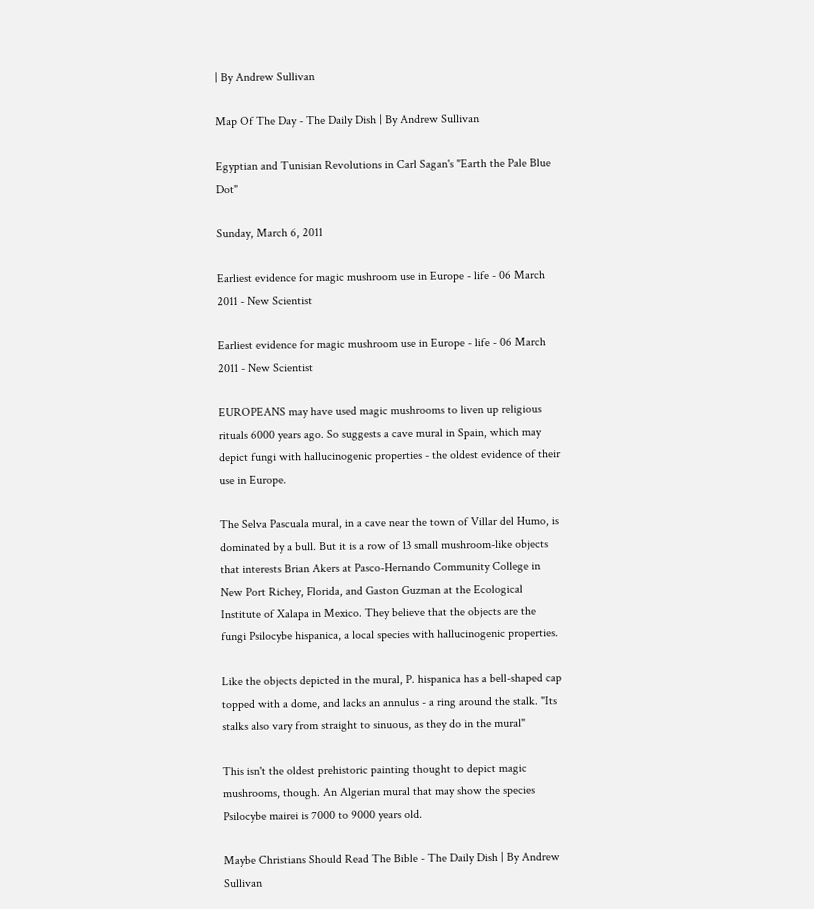| By Andrew Sullivan

Map Of The Day - The Daily Dish | By Andrew Sullivan

Egyptian and Tunisian Revolutions in Carl Sagan's "Earth the Pale Blue Dot"

Sunday, March 6, 2011

Earliest evidence for magic mushroom use in Europe - life - 06 March 2011 - New Scientist

Earliest evidence for magic mushroom use in Europe - life - 06 March 2011 - New Scientist

EUROPEANS may have used magic mushrooms to liven up religious rituals 6000 years ago. So suggests a cave mural in Spain, which may depict fungi with hallucinogenic properties - the oldest evidence of their use in Europe.

The Selva Pascuala mural, in a cave near the town of Villar del Humo, is dominated by a bull. But it is a row of 13 small mushroom-like objects that interests Brian Akers at Pasco-Hernando Community College in New Port Richey, Florida, and Gaston Guzman at the Ecological Institute of Xalapa in Mexico. They believe that the objects are the fungi Psilocybe hispanica, a local species with hallucinogenic properties.

Like the objects depicted in the mural, P. hispanica has a bell-shaped cap topped with a dome, and lacks an annulus - a ring around the stalk. "Its stalks also vary from straight to sinuous, as they do in the mural"

This isn't the oldest prehistoric painting thought to depict magic mushrooms, though. An Algerian mural that may show the species Psilocybe mairei is 7000 to 9000 years old.

Maybe Christians Should Read The Bible - The Daily Dish | By Andrew Sullivan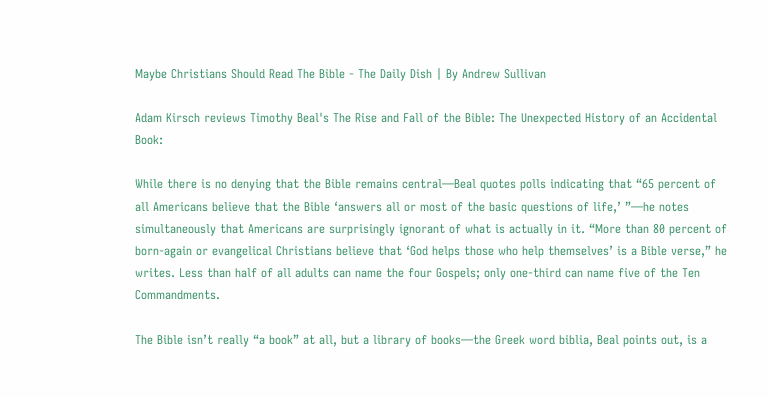Maybe Christians Should Read The Bible - The Daily Dish | By Andrew Sullivan

Adam Kirsch reviews Timothy Beal's The Rise and Fall of the Bible: The Unexpected History of an Accidental Book:

While there is no denying that the Bible remains central—Beal quotes polls indicating that “65 percent of all Americans believe that the Bible ‘answers all or most of the basic questions of life,’ ”—he notes simultaneously that Americans are surprisingly ignorant of what is actually in it. “More than 80 percent of born-again or evangelical Christians believe that ‘God helps those who help themselves’ is a Bible verse,” he writes. Less than half of all adults can name the four Gospels; only one-third can name five of the Ten Commandments.

The Bible isn’t really “a book” at all, but a library of books—the Greek word biblia, Beal points out, is a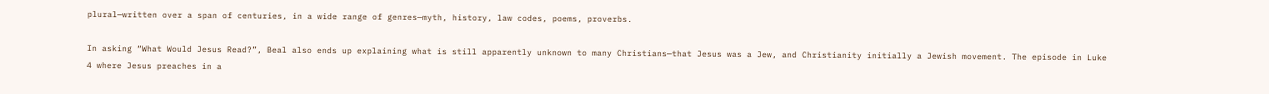plural—written over a span of centuries, in a wide range of genres—myth, history, law codes, poems, proverbs.

In asking “What Would Jesus Read?”, Beal also ends up explaining what is still apparently unknown to many Christians—that Jesus was a Jew, and Christianity initially a Jewish movement. The episode in Luke 4 where Jesus preaches in a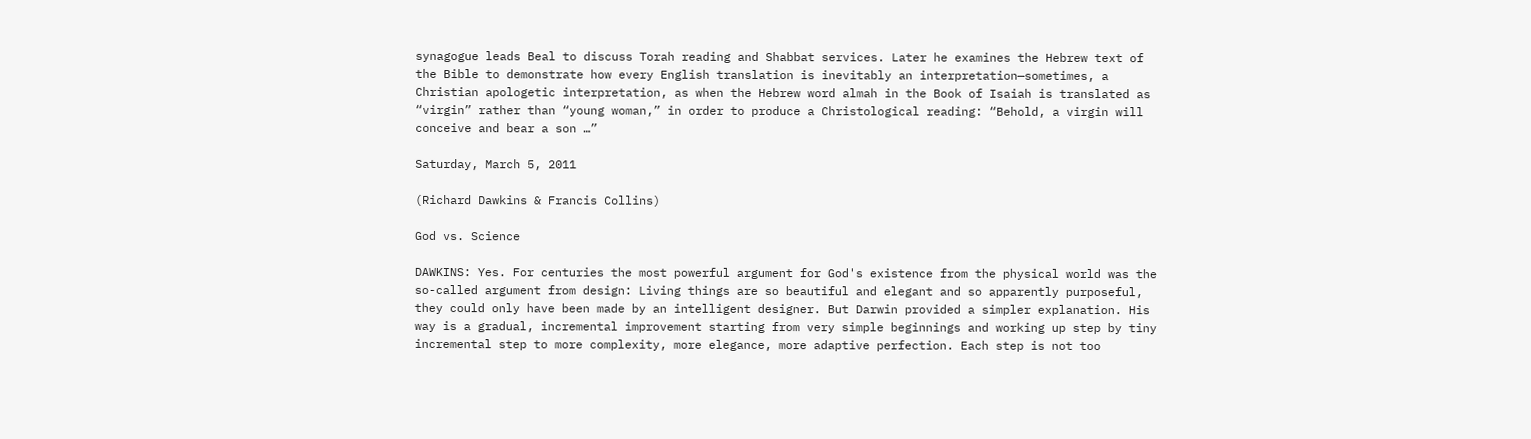synagogue leads Beal to discuss Torah reading and Shabbat services. Later he examines the Hebrew text of the Bible to demonstrate how every English translation is inevitably an interpretation—sometimes, a Christian apologetic interpretation, as when the Hebrew word almah in the Book of Isaiah is translated as “virgin” rather than “young woman,” in order to produce a Christological reading: “Behold, a virgin will conceive and bear a son …”

Saturday, March 5, 2011

(Richard Dawkins & Francis Collins)

God vs. Science

DAWKINS: Yes. For centuries the most powerful argument for God's existence from the physical world was the so-called argument from design: Living things are so beautiful and elegant and so apparently purposeful, they could only have been made by an intelligent designer. But Darwin provided a simpler explanation. His way is a gradual, incremental improvement starting from very simple beginnings and working up step by tiny incremental step to more complexity, more elegance, more adaptive perfection. Each step is not too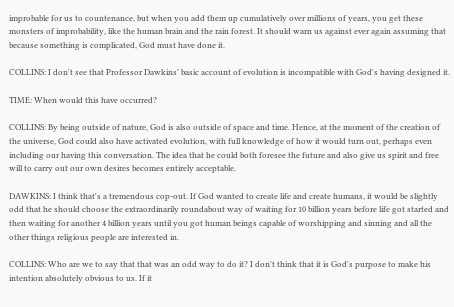improbable for us to countenance, but when you add them up cumulatively over millions of years, you get these monsters of improbability, like the human brain and the rain forest. It should warn us against ever again assuming that because something is complicated, God must have done it.

COLLINS: I don't see that Professor Dawkins' basic account of evolution is incompatible with God's having designed it.

TIME: When would this have occurred?

COLLINS: By being outside of nature, God is also outside of space and time. Hence, at the moment of the creation of the universe, God could also have activated evolution, with full knowledge of how it would turn out, perhaps even including our having this conversation. The idea that he could both foresee the future and also give us spirit and free will to carry out our own desires becomes entirely acceptable.

DAWKINS: I think that's a tremendous cop-out. If God wanted to create life and create humans, it would be slightly odd that he should choose the extraordinarily roundabout way of waiting for 10 billion years before life got started and then waiting for another 4 billion years until you got human beings capable of worshipping and sinning and all the other things religious people are interested in.

COLLINS: Who are we to say that that was an odd way to do it? I don't think that it is God's purpose to make his intention absolutely obvious to us. If it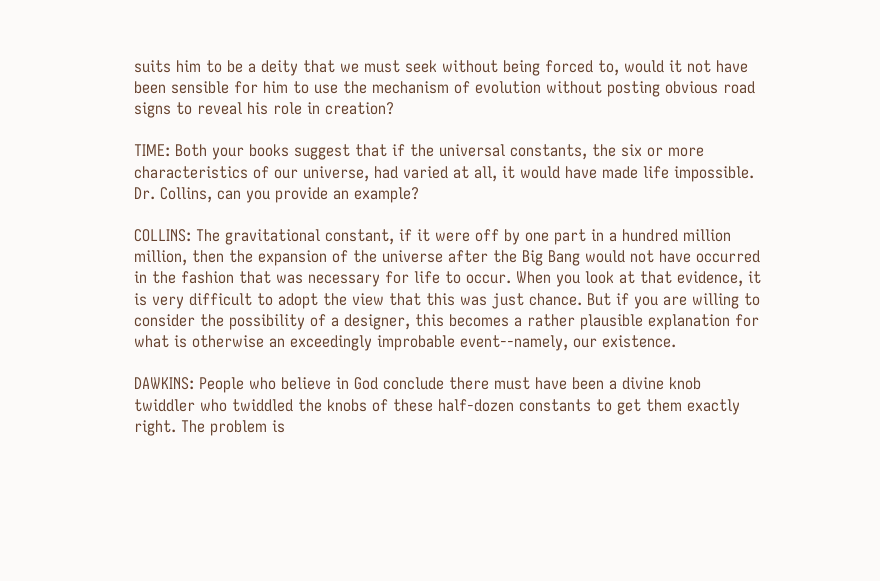suits him to be a deity that we must seek without being forced to, would it not have been sensible for him to use the mechanism of evolution without posting obvious road signs to reveal his role in creation?

TIME: Both your books suggest that if the universal constants, the six or more characteristics of our universe, had varied at all, it would have made life impossible. Dr. Collins, can you provide an example?

COLLINS: The gravitational constant, if it were off by one part in a hundred million million, then the expansion of the universe after the Big Bang would not have occurred in the fashion that was necessary for life to occur. When you look at that evidence, it is very difficult to adopt the view that this was just chance. But if you are willing to consider the possibility of a designer, this becomes a rather plausible explanation for what is otherwise an exceedingly improbable event--namely, our existence.

DAWKINS: People who believe in God conclude there must have been a divine knob twiddler who twiddled the knobs of these half-dozen constants to get them exactly right. The problem is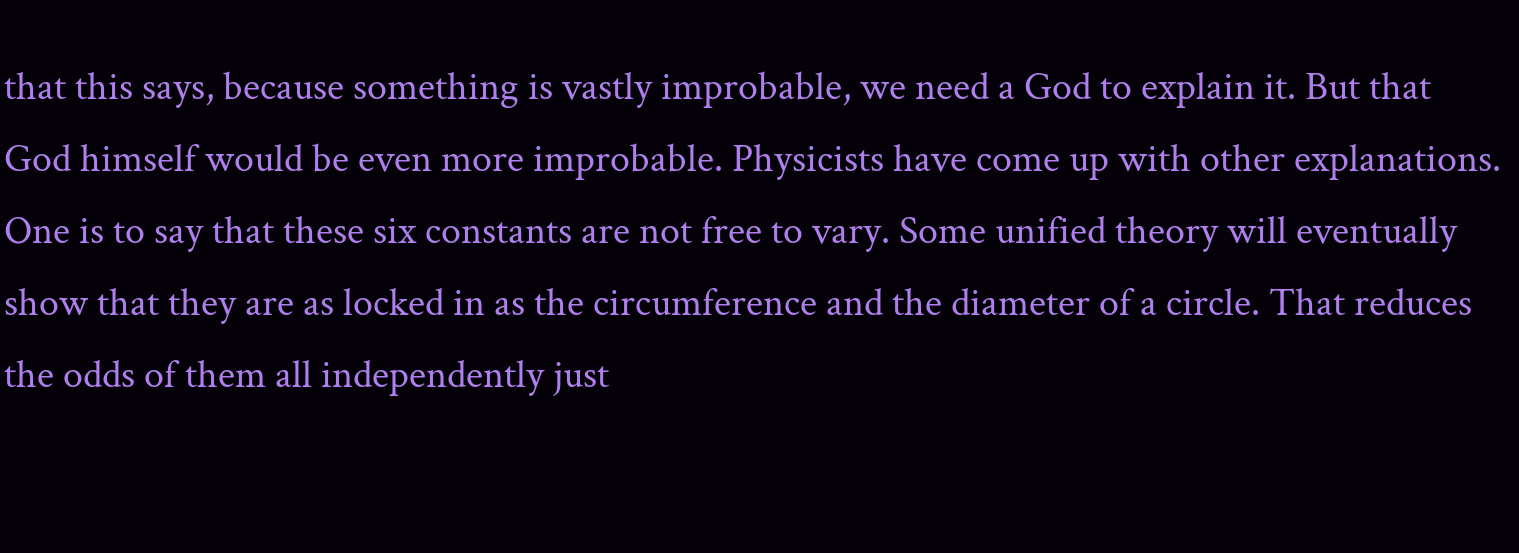that this says, because something is vastly improbable, we need a God to explain it. But that God himself would be even more improbable. Physicists have come up with other explanations. One is to say that these six constants are not free to vary. Some unified theory will eventually show that they are as locked in as the circumference and the diameter of a circle. That reduces the odds of them all independently just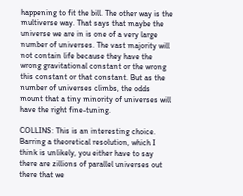happening to fit the bill. The other way is the multiverse way. That says that maybe the universe we are in is one of a very large number of universes. The vast majority will not contain life because they have the wrong gravitational constant or the wrong this constant or that constant. But as the number of universes climbs, the odds mount that a tiny minority of universes will have the right fine-tuning.

COLLINS: This is an interesting choice. Barring a theoretical resolution, which I think is unlikely, you either have to say there are zillions of parallel universes out there that we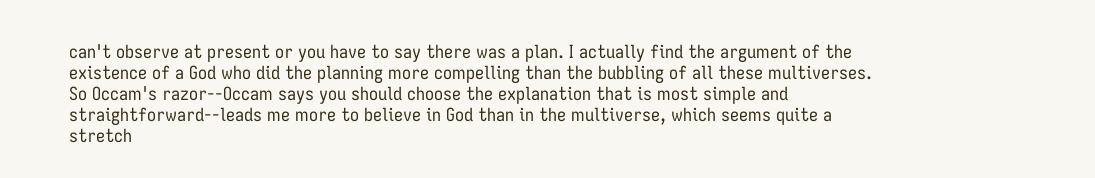can't observe at present or you have to say there was a plan. I actually find the argument of the existence of a God who did the planning more compelling than the bubbling of all these multiverses. So Occam's razor--Occam says you should choose the explanation that is most simple and straightforward--leads me more to believe in God than in the multiverse, which seems quite a stretch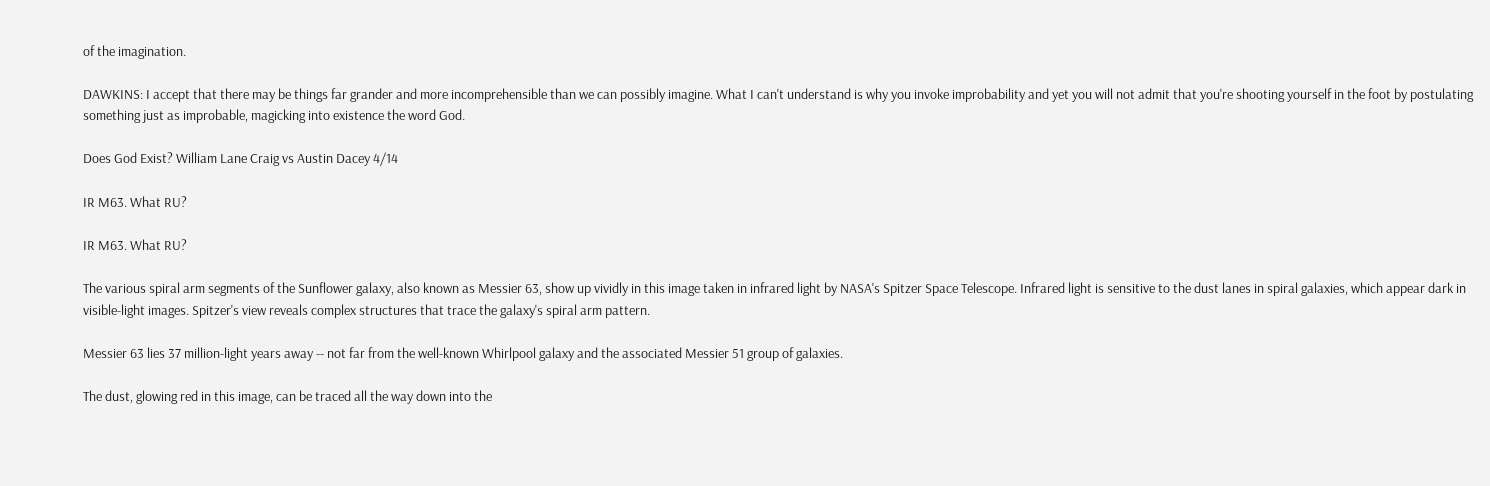of the imagination.

DAWKINS: I accept that there may be things far grander and more incomprehensible than we can possibly imagine. What I can't understand is why you invoke improbability and yet you will not admit that you're shooting yourself in the foot by postulating something just as improbable, magicking into existence the word God.

Does God Exist? William Lane Craig vs Austin Dacey 4/14

IR M63. What RU?

IR M63. What RU?

The various spiral arm segments of the Sunflower galaxy, also known as Messier 63, show up vividly in this image taken in infrared light by NASA's Spitzer Space Telescope. Infrared light is sensitive to the dust lanes in spiral galaxies, which appear dark in visible-light images. Spitzer's view reveals complex structures that trace the galaxy's spiral arm pattern.

Messier 63 lies 37 million-light years away -- not far from the well-known Whirlpool galaxy and the associated Messier 51 group of galaxies.

The dust, glowing red in this image, can be traced all the way down into the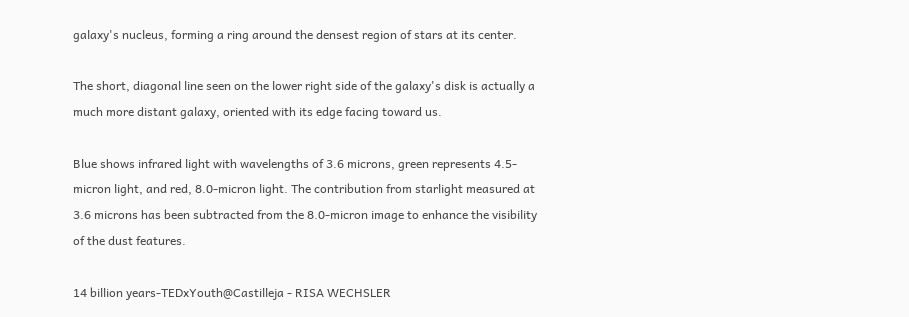galaxy's nucleus, forming a ring around the densest region of stars at its center.

The short, diagonal line seen on the lower right side of the galaxy's disk is actually a much more distant galaxy, oriented with its edge facing toward us.

Blue shows infrared light with wavelengths of 3.6 microns, green represents 4.5-micron light, and red, 8.0-micron light. The contribution from starlight measured at 3.6 microns has been subtracted from the 8.0-micron image to enhance the visibility of the dust features.

14 billion years-TEDxYouth@Castilleja - RISA WECHSLER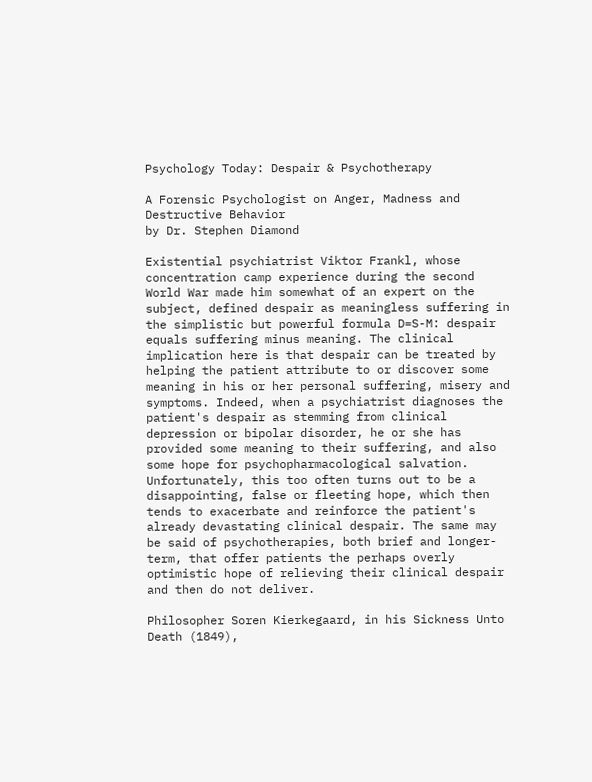Psychology Today: Despair & Psychotherapy

A Forensic Psychologist on Anger, Madness and Destructive Behavior
by Dr. Stephen Diamond

Existential psychiatrist Viktor Frankl, whose concentration camp experience during the second World War made him somewhat of an expert on the subject, defined despair as meaningless suffering in the simplistic but powerful formula D=S-M: despair equals suffering minus meaning. The clinical implication here is that despair can be treated by helping the patient attribute to or discover some meaning in his or her personal suffering, misery and symptoms. Indeed, when a psychiatrist diagnoses the patient's despair as stemming from clinical depression or bipolar disorder, he or she has provided some meaning to their suffering, and also some hope for psychopharmacological salvation. Unfortunately, this too often turns out to be a disappointing, false or fleeting hope, which then tends to exacerbate and reinforce the patient's already devastating clinical despair. The same may be said of psychotherapies, both brief and longer-term, that offer patients the perhaps overly optimistic hope of relieving their clinical despair and then do not deliver.

Philosopher Soren Kierkegaard, in his Sickness Unto Death (1849),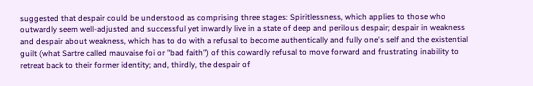suggested that despair could be understood as comprising three stages: Spiritlessness, which applies to those who outwardly seem well-adjusted and successful yet inwardly live in a state of deep and perilous despair; despair in weakness and despair about weakness, which has to do with a refusal to become authentically and fully one's self and the existential guilt (what Sartre called mauvaise foi or "bad faith") of this cowardly refusal to move forward and frustrating inability to retreat back to their former identity; and, thirdly, the despair of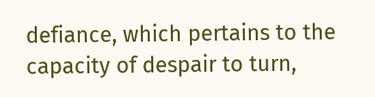defiance, which pertains to the capacity of despair to turn,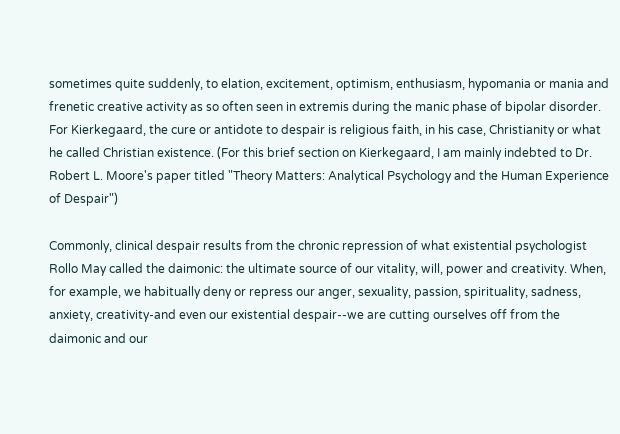sometimes quite suddenly, to elation, excitement, optimism, enthusiasm, hypomania or mania and frenetic creative activity as so often seen in extremis during the manic phase of bipolar disorder. For Kierkegaard, the cure or antidote to despair is religious faith, in his case, Christianity or what he called Christian existence. (For this brief section on Kierkegaard, I am mainly indebted to Dr. Robert L. Moore's paper titled "Theory Matters: Analytical Psychology and the Human Experience of Despair")

Commonly, clinical despair results from the chronic repression of what existential psychologist Rollo May called the daimonic: the ultimate source of our vitality, will, power and creativity. When, for example, we habitually deny or repress our anger, sexuality, passion, spirituality, sadness, anxiety, creativity-and even our existential despair--we are cutting ourselves off from the daimonic and our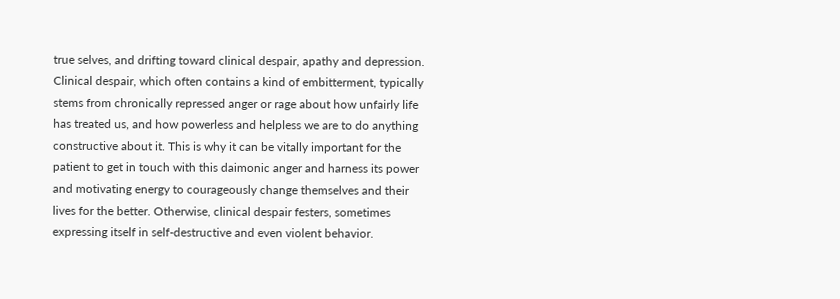true selves, and drifting toward clinical despair, apathy and depression. Clinical despair, which often contains a kind of embitterment, typically stems from chronically repressed anger or rage about how unfairly life has treated us, and how powerless and helpless we are to do anything constructive about it. This is why it can be vitally important for the patient to get in touch with this daimonic anger and harness its power and motivating energy to courageously change themselves and their lives for the better. Otherwise, clinical despair festers, sometimes expressing itself in self-destructive and even violent behavior.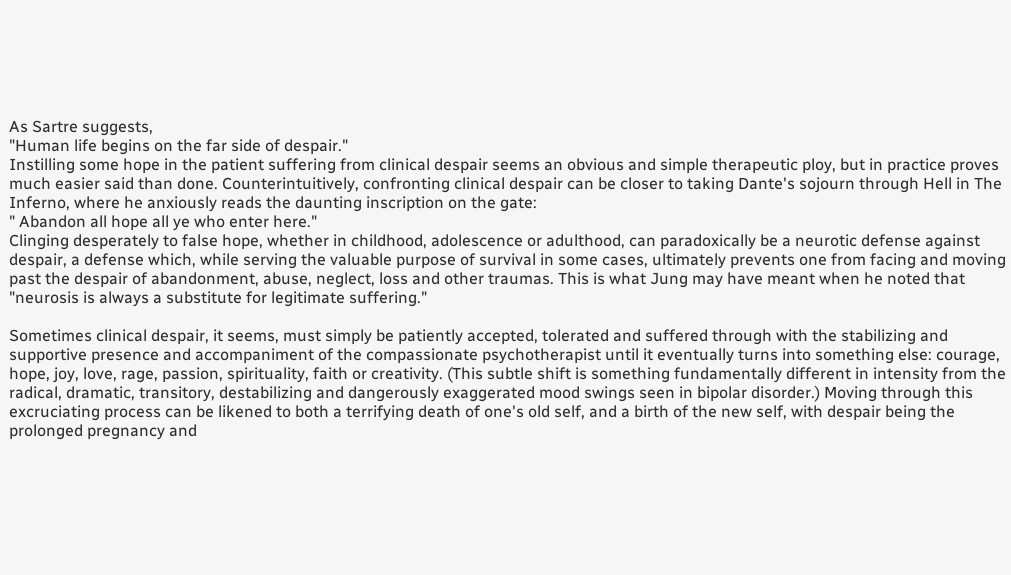As Sartre suggests,
"Human life begins on the far side of despair."
Instilling some hope in the patient suffering from clinical despair seems an obvious and simple therapeutic ploy, but in practice proves much easier said than done. Counterintuitively, confronting clinical despair can be closer to taking Dante's sojourn through Hell in The Inferno, where he anxiously reads the daunting inscription on the gate:
" Abandon all hope all ye who enter here."
Clinging desperately to false hope, whether in childhood, adolescence or adulthood, can paradoxically be a neurotic defense against despair, a defense which, while serving the valuable purpose of survival in some cases, ultimately prevents one from facing and moving past the despair of abandonment, abuse, neglect, loss and other traumas. This is what Jung may have meant when he noted that
"neurosis is always a substitute for legitimate suffering."

Sometimes clinical despair, it seems, must simply be patiently accepted, tolerated and suffered through with the stabilizing and supportive presence and accompaniment of the compassionate psychotherapist until it eventually turns into something else: courage, hope, joy, love, rage, passion, spirituality, faith or creativity. (This subtle shift is something fundamentally different in intensity from the radical, dramatic, transitory, destabilizing and dangerously exaggerated mood swings seen in bipolar disorder.) Moving through this excruciating process can be likened to both a terrifying death of one's old self, and a birth of the new self, with despair being the prolonged pregnancy and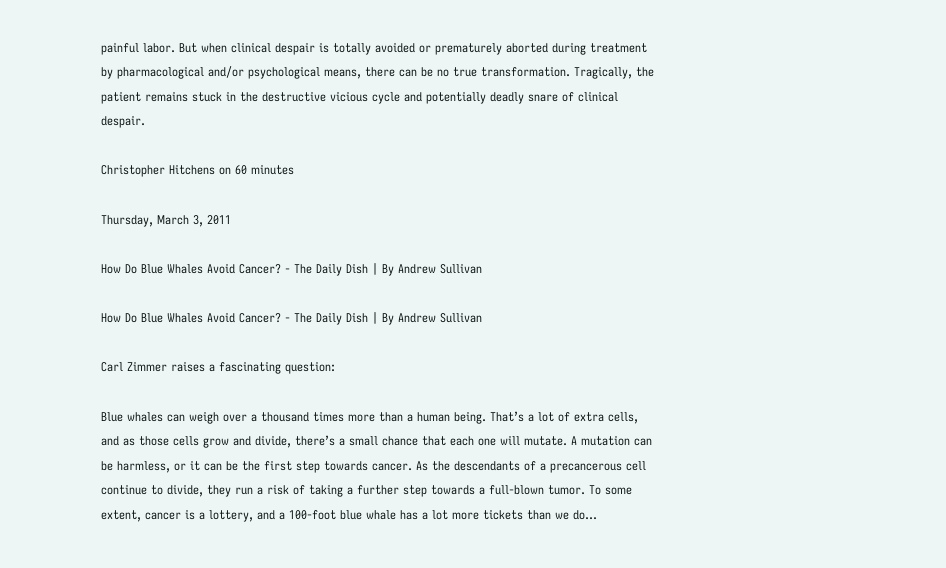painful labor. But when clinical despair is totally avoided or prematurely aborted during treatment by pharmacological and/or psychological means, there can be no true transformation. Tragically, the patient remains stuck in the destructive vicious cycle and potentially deadly snare of clinical despair.

Christopher Hitchens on 60 minutes

Thursday, March 3, 2011

How Do Blue Whales Avoid Cancer? - The Daily Dish | By Andrew Sullivan

How Do Blue Whales Avoid Cancer? - The Daily Dish | By Andrew Sullivan

Carl Zimmer raises a fascinating question:

Blue whales can weigh over a thousand times more than a human being. That’s a lot of extra cells, and as those cells grow and divide, there’s a small chance that each one will mutate. A mutation can be harmless, or it can be the first step towards cancer. As the descendants of a precancerous cell continue to divide, they run a risk of taking a further step towards a full-blown tumor. To some extent, cancer is a lottery, and a 100-foot blue whale has a lot more tickets than we do...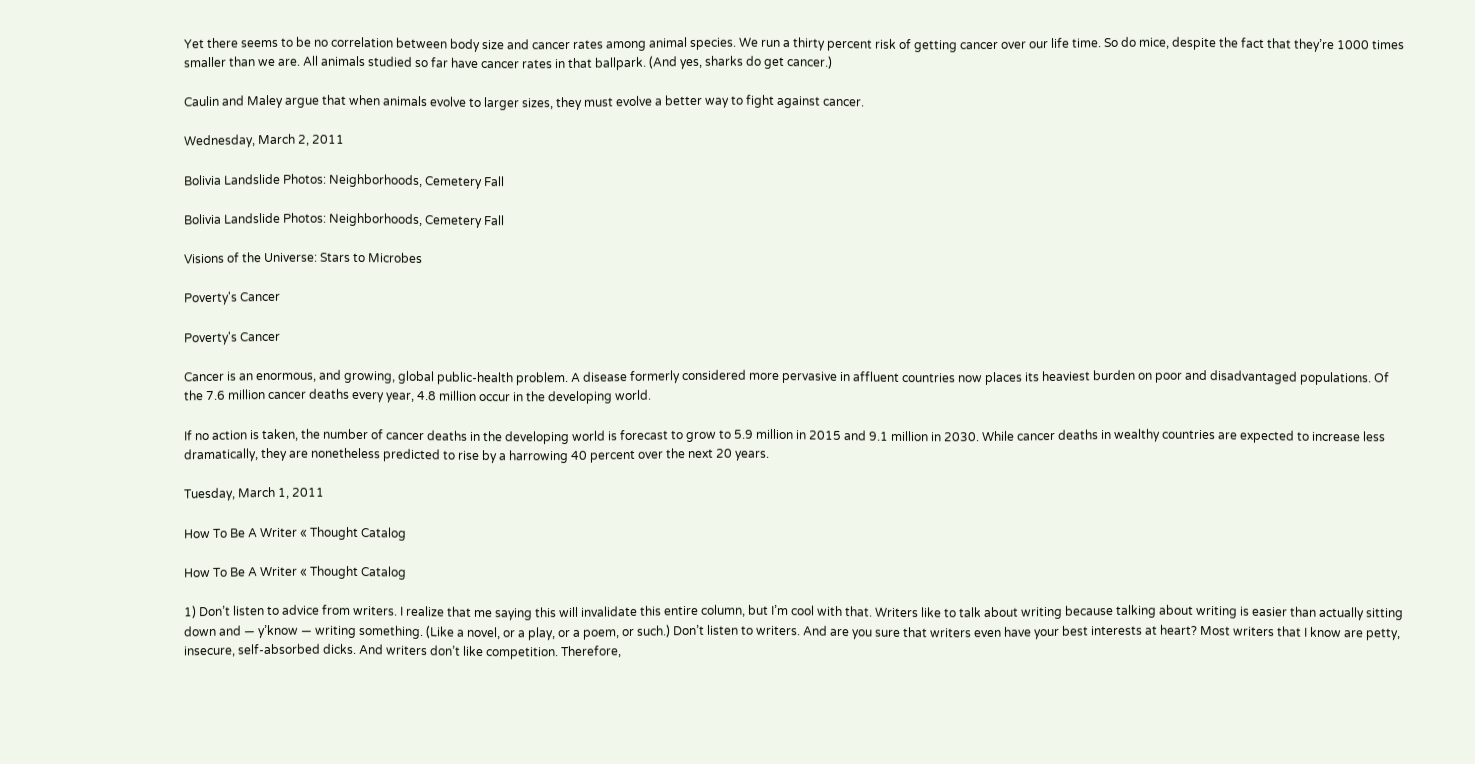Yet there seems to be no correlation between body size and cancer rates among animal species. We run a thirty percent risk of getting cancer over our life time. So do mice, despite the fact that they’re 1000 times smaller than we are. All animals studied so far have cancer rates in that ballpark. (And yes, sharks do get cancer.)

Caulin and Maley argue that when animals evolve to larger sizes, they must evolve a better way to fight against cancer.

Wednesday, March 2, 2011

Bolivia Landslide Photos: Neighborhoods, Cemetery Fall

Bolivia Landslide Photos: Neighborhoods, Cemetery Fall

Visions of the Universe: Stars to Microbes

Poverty's Cancer

Poverty's Cancer

Cancer is an enormous, and growing, global public-health problem. A disease formerly considered more pervasive in affluent countries now places its heaviest burden on poor and disadvantaged populations. Of the 7.6 million cancer deaths every year, 4.8 million occur in the developing world.

If no action is taken, the number of cancer deaths in the developing world is forecast to grow to 5.9 million in 2015 and 9.1 million in 2030. While cancer deaths in wealthy countries are expected to increase less dramatically, they are nonetheless predicted to rise by a harrowing 40 percent over the next 20 years.

Tuesday, March 1, 2011

How To Be A Writer « Thought Catalog

How To Be A Writer « Thought Catalog

1) Don’t listen to advice from writers. I realize that me saying this will invalidate this entire column, but I’m cool with that. Writers like to talk about writing because talking about writing is easier than actually sitting down and — y’know — writing something. (Like a novel, or a play, or a poem, or such.) Don’t listen to writers. And are you sure that writers even have your best interests at heart? Most writers that I know are petty, insecure, self-absorbed dicks. And writers don’t like competition. Therefore,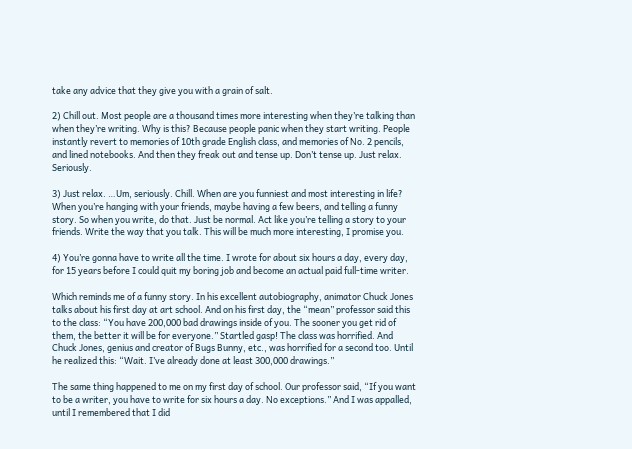take any advice that they give you with a grain of salt.

2) Chill out. Most people are a thousand times more interesting when they’re talking than when they’re writing. Why is this? Because people panic when they start writing. People instantly revert to memories of 10th grade English class, and memories of No. 2 pencils, and lined notebooks. And then they freak out and tense up. Don’t tense up. Just relax. Seriously.

3) Just relax. …Um, seriously. Chill. When are you funniest and most interesting in life? When you’re hanging with your friends, maybe having a few beers, and telling a funny story. So when you write, do that. Just be normal. Act like you’re telling a story to your friends. Write the way that you talk. This will be much more interesting, I promise you.

4) You’re gonna have to write all the time. I wrote for about six hours a day, every day, for 15 years before I could quit my boring job and become an actual paid full-time writer.

Which reminds me of a funny story. In his excellent autobiography, animator Chuck Jones talks about his first day at art school. And on his first day, the “mean” professor said this to the class: “You have 200,000 bad drawings inside of you. The sooner you get rid of them, the better it will be for everyone.” Startled gasp! The class was horrified. And Chuck Jones, genius and creator of Bugs Bunny, etc., was horrified for a second too. Until he realized this: “Wait. I’ve already done at least 300,000 drawings.”

The same thing happened to me on my first day of school. Our professor said, “If you want to be a writer, you have to write for six hours a day. No exceptions.” And I was appalled, until I remembered that I did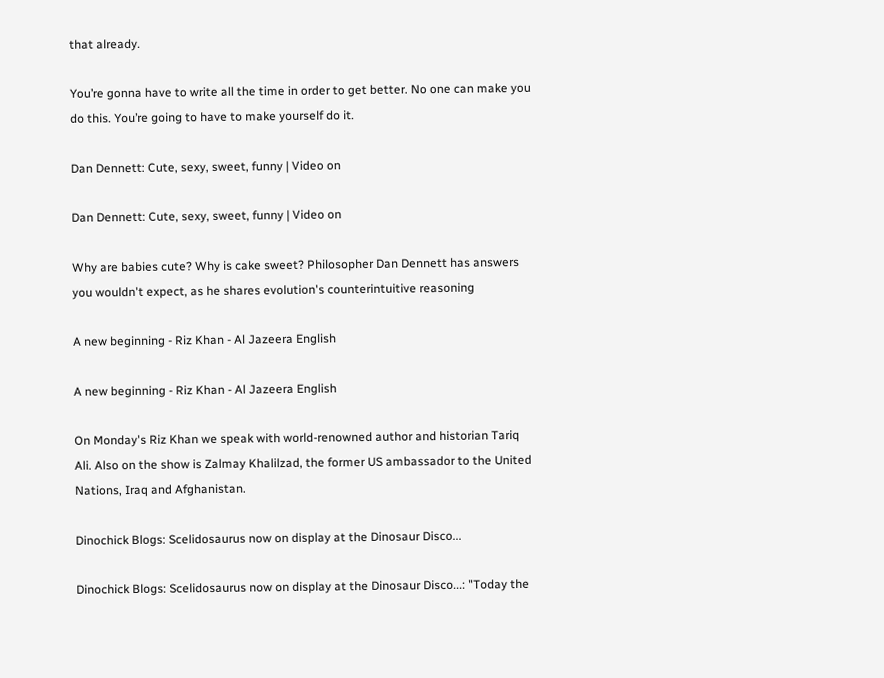that already.

You’re gonna have to write all the time in order to get better. No one can make you do this. You’re going to have to make yourself do it.

Dan Dennett: Cute, sexy, sweet, funny | Video on

Dan Dennett: Cute, sexy, sweet, funny | Video on

Why are babies cute? Why is cake sweet? Philosopher Dan Dennett has answers you wouldn't expect, as he shares evolution's counterintuitive reasoning

A new beginning - Riz Khan - Al Jazeera English

A new beginning - Riz Khan - Al Jazeera English

On Monday's Riz Khan we speak with world-renowned author and historian Tariq Ali. Also on the show is Zalmay Khalilzad, the former US ambassador to the United Nations, Iraq and Afghanistan.

Dinochick Blogs: Scelidosaurus now on display at the Dinosaur Disco...

Dinochick Blogs: Scelidosaurus now on display at the Dinosaur Disco...: "Today the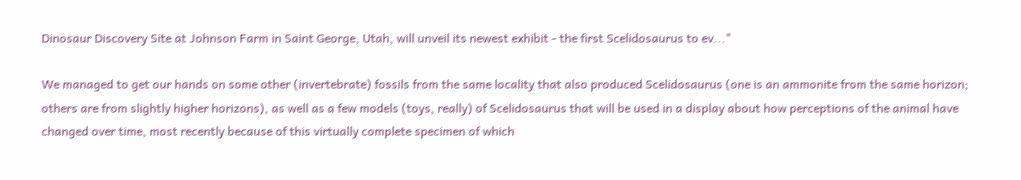Dinosaur Discovery Site at Johnson Farm in Saint George, Utah, will unveil its newest exhibit - the first Scelidosaurus to ev..."

We managed to get our hands on some other (invertebrate) fossils from the same locality that also produced Scelidosaurus (one is an ammonite from the same horizon; others are from slightly higher horizons), as well as a few models (toys, really) of Scelidosaurus that will be used in a display about how perceptions of the animal have changed over time, most recently because of this virtually complete specimen of which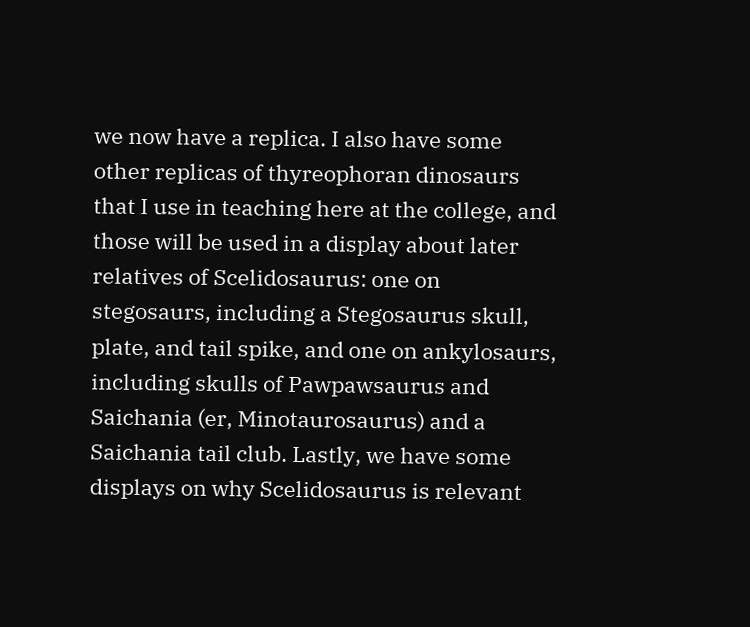we now have a replica. I also have some other replicas of thyreophoran dinosaurs that I use in teaching here at the college, and those will be used in a display about later relatives of Scelidosaurus: one on stegosaurs, including a Stegosaurus skull, plate, and tail spike, and one on ankylosaurs, including skulls of Pawpawsaurus and Saichania (er, Minotaurosaurus) and a Saichania tail club. Lastly, we have some displays on why Scelidosaurus is relevant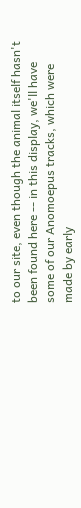to our site, even though the animal itself hasn't been found here -- in this display, we'll have some of our Anomoepus tracks, which were made by early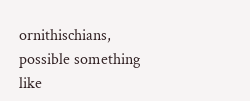ornithischians, possible something like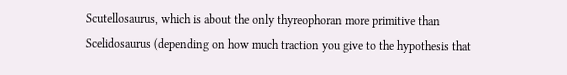Scutellosaurus, which is about the only thyreophoran more primitive than Scelidosaurus (depending on how much traction you give to the hypothesis that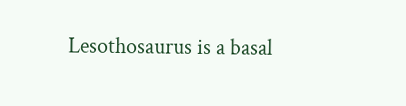Lesothosaurus is a basal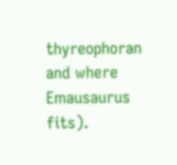thyreophoran and where Emausaurus fits).